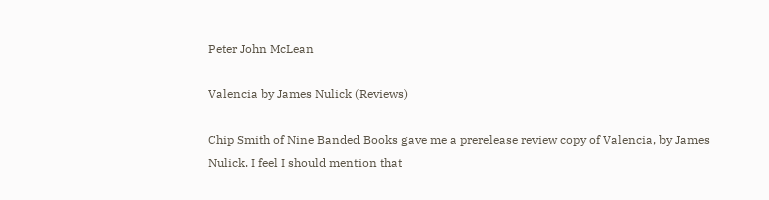Peter John McLean

Valencia by James Nulick (Reviews)

Chip Smith of Nine Banded Books gave me a prerelease review copy of Valencia, by James Nulick. I feel I should mention that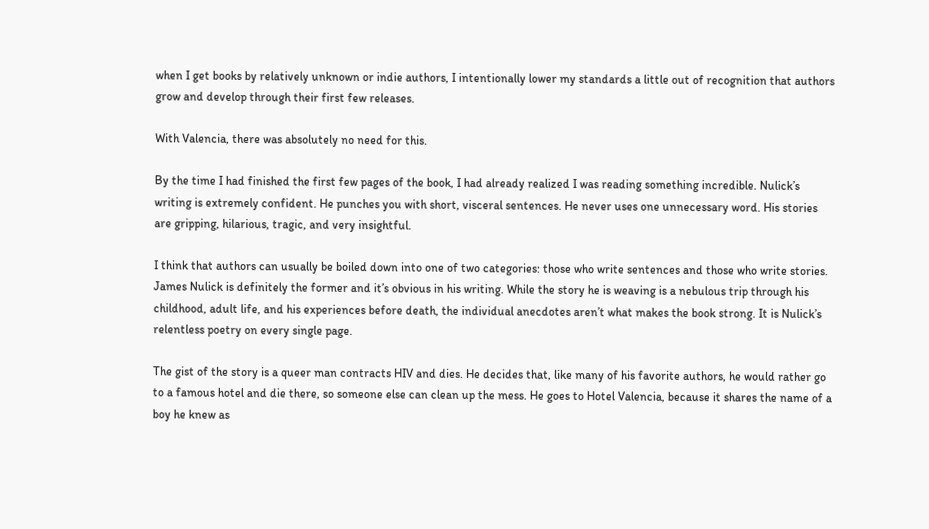when I get books by relatively unknown or indie authors, I intentionally lower my standards a little out of recognition that authors grow and develop through their first few releases.

With Valencia, there was absolutely no need for this.

By the time I had finished the first few pages of the book, I had already realized I was reading something incredible. Nulick’s writing is extremely confident. He punches you with short, visceral sentences. He never uses one unnecessary word. His stories are gripping, hilarious, tragic, and very insightful.

I think that authors can usually be boiled down into one of two categories: those who write sentences and those who write stories. James Nulick is definitely the former and it’s obvious in his writing. While the story he is weaving is a nebulous trip through his childhood, adult life, and his experiences before death, the individual anecdotes aren’t what makes the book strong. It is Nulick’s relentless poetry on every single page.

The gist of the story is a queer man contracts HIV and dies. He decides that, like many of his favorite authors, he would rather go to a famous hotel and die there, so someone else can clean up the mess. He goes to Hotel Valencia, because it shares the name of a boy he knew as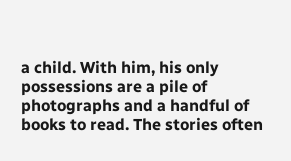a child. With him, his only possessions are a pile of photographs and a handful of books to read. The stories often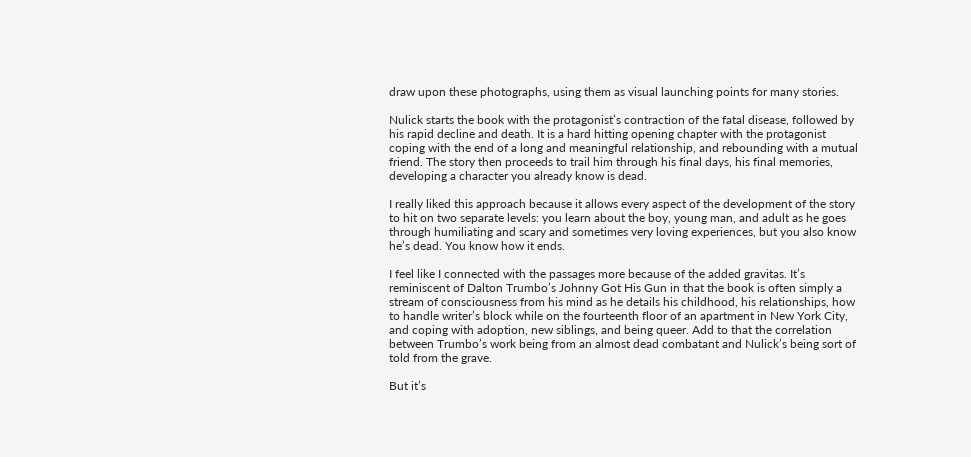draw upon these photographs, using them as visual launching points for many stories.

Nulick starts the book with the protagonist’s contraction of the fatal disease, followed by his rapid decline and death. It is a hard hitting opening chapter with the protagonist coping with the end of a long and meaningful relationship, and rebounding with a mutual friend. The story then proceeds to trail him through his final days, his final memories, developing a character you already know is dead.

I really liked this approach because it allows every aspect of the development of the story to hit on two separate levels: you learn about the boy, young man, and adult as he goes through humiliating and scary and sometimes very loving experiences, but you also know he’s dead. You know how it ends.

I feel like I connected with the passages more because of the added gravitas. It’s reminiscent of Dalton Trumbo’s Johnny Got His Gun in that the book is often simply a stream of consciousness from his mind as he details his childhood, his relationships, how to handle writer’s block while on the fourteenth floor of an apartment in New York City, and coping with adoption, new siblings, and being queer. Add to that the correlation between Trumbo’s work being from an almost dead combatant and Nulick’s being sort of told from the grave.

But it’s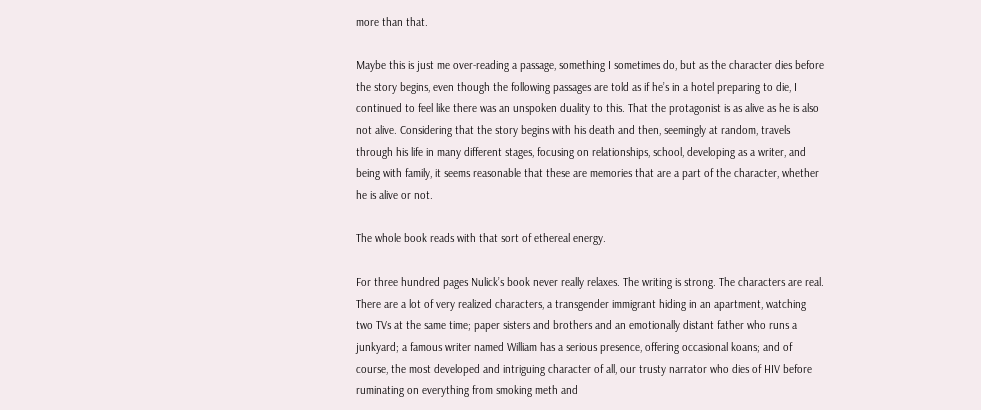more than that.

Maybe this is just me over-reading a passage, something I sometimes do, but as the character dies before the story begins, even though the following passages are told as if he’s in a hotel preparing to die, I continued to feel like there was an unspoken duality to this. That the protagonist is as alive as he is also not alive. Considering that the story begins with his death and then, seemingly at random, travels through his life in many different stages, focusing on relationships, school, developing as a writer, and being with family, it seems reasonable that these are memories that are a part of the character, whether he is alive or not.

The whole book reads with that sort of ethereal energy.

For three hundred pages Nulick’s book never really relaxes. The writing is strong. The characters are real. There are a lot of very realized characters, a transgender immigrant hiding in an apartment, watching two TVs at the same time; paper sisters and brothers and an emotionally distant father who runs a junkyard; a famous writer named William has a serious presence, offering occasional koans; and of course, the most developed and intriguing character of all, our trusty narrator who dies of HIV before ruminating on everything from smoking meth and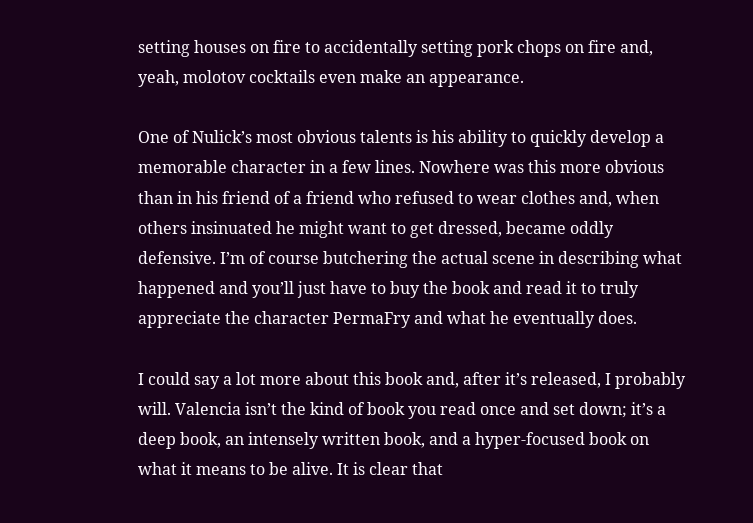setting houses on fire to accidentally setting pork chops on fire and, yeah, molotov cocktails even make an appearance.

One of Nulick’s most obvious talents is his ability to quickly develop a memorable character in a few lines. Nowhere was this more obvious than in his friend of a friend who refused to wear clothes and, when others insinuated he might want to get dressed, became oddly defensive. I’m of course butchering the actual scene in describing what happened and you’ll just have to buy the book and read it to truly appreciate the character PermaFry and what he eventually does.

I could say a lot more about this book and, after it’s released, I probably will. Valencia isn’t the kind of book you read once and set down; it’s a deep book, an intensely written book, and a hyper-focused book on what it means to be alive. It is clear that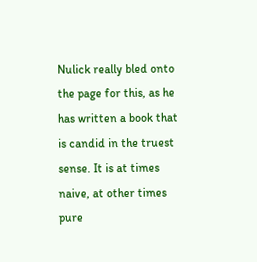Nulick really bled onto the page for this, as he has written a book that is candid in the truest sense. It is at times naive, at other times pure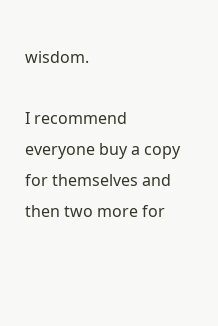wisdom.

I recommend everyone buy a copy for themselves and then two more for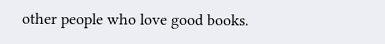other people who love good books.